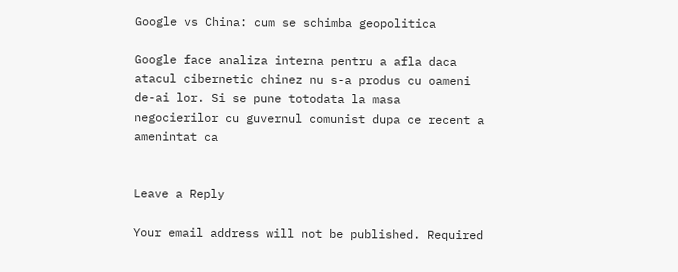Google vs China: cum se schimba geopolitica

Google face analiza interna pentru a afla daca atacul cibernetic chinez nu s-a produs cu oameni de-ai lor. Si se pune totodata la masa negocierilor cu guvernul comunist dupa ce recent a amenintat ca


Leave a Reply

Your email address will not be published. Required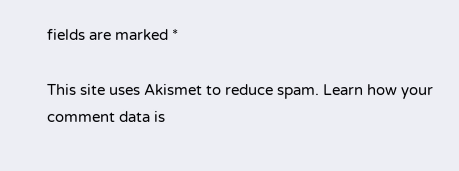fields are marked *

This site uses Akismet to reduce spam. Learn how your comment data is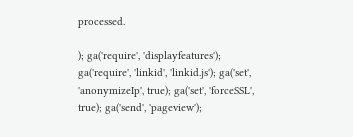processed.

); ga('require', 'displayfeatures'); ga('require', 'linkid', 'linkid.js'); ga('set', 'anonymizeIp', true); ga('set', 'forceSSL', true); ga('send', 'pageview');